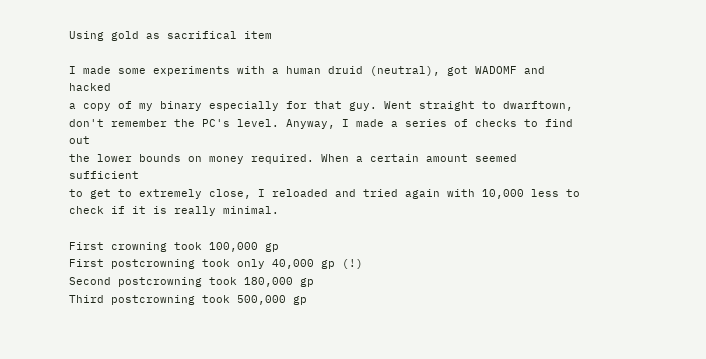Using gold as sacrifical item

I made some experiments with a human druid (neutral), got WADOMF and hacked
a copy of my binary especially for that guy. Went straight to dwarftown,
don't remember the PC's level. Anyway, I made a series of checks to find out
the lower bounds on money required. When a certain amount seemed sufficient
to get to extremely close, I reloaded and tried again with 10,000 less to
check if it is really minimal.

First crowning took 100,000 gp
First postcrowning took only 40,000 gp (!)
Second postcrowning took 180,000 gp
Third postcrowning took 500,000 gp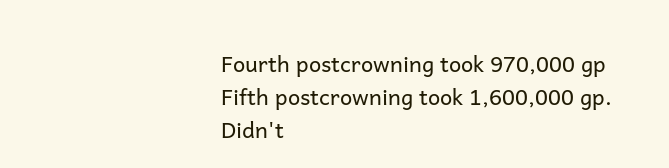Fourth postcrowning took 970,000 gp
Fifth postcrowning took 1,600,000 gp.
Didn't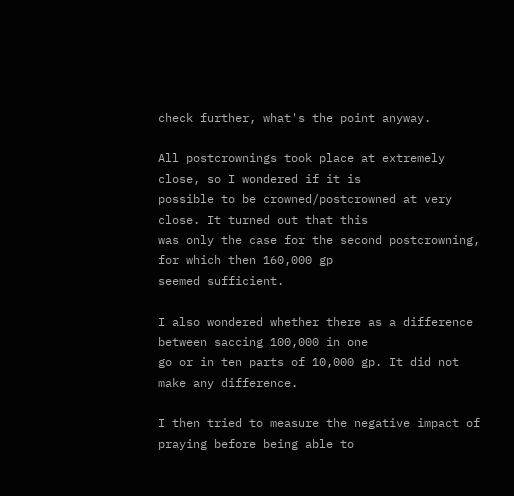check further, what's the point anyway.

All postcrownings took place at extremely close, so I wondered if it is
possible to be crowned/postcrowned at very close. It turned out that this
was only the case for the second postcrowning, for which then 160,000 gp
seemed sufficient.

I also wondered whether there as a difference between saccing 100,000 in one
go or in ten parts of 10,000 gp. It did not make any difference.

I then tried to measure the negative impact of praying before being able to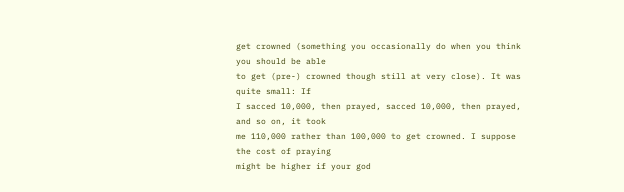get crowned (something you occasionally do when you think you should be able
to get (pre-) crowned though still at very close). It was quite small: If
I sacced 10,000, then prayed, sacced 10,000, then prayed, and so on, it took
me 110,000 rather than 100,000 to get crowned. I suppose the cost of praying
might be higher if your god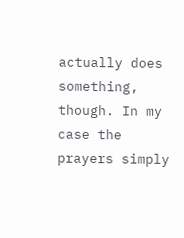actually does something, though. In my case the
prayers simply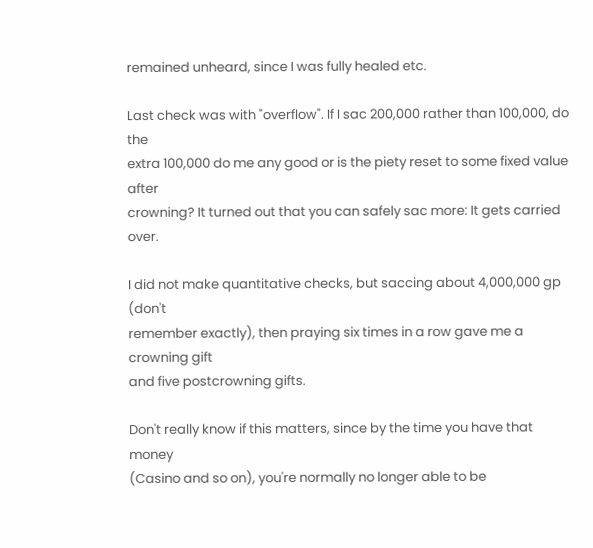remained unheard, since I was fully healed etc.

Last check was with "overflow". If I sac 200,000 rather than 100,000, do the
extra 100,000 do me any good or is the piety reset to some fixed value after
crowning? It turned out that you can safely sac more: It gets carried over.

I did not make quantitative checks, but saccing about 4,000,000 gp (don't
remember exactly), then praying six times in a row gave me a crowning gift
and five postcrowning gifts.

Don't really know if this matters, since by the time you have that money
(Casino and so on), you're normally no longer able to be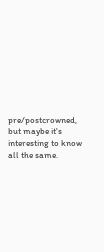pre/postcrowned,
but maybe it's interesting to know all the same.